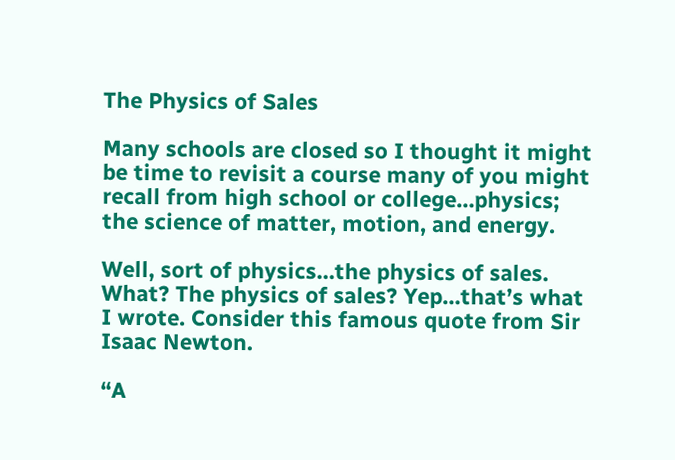The Physics of Sales

Many schools are closed so I thought it might be time to revisit a course many of you might recall from high school or college…physics; the science of matter, motion, and energy.

Well, sort of physics…the physics of sales. What? The physics of sales? Yep…that’s what I wrote. Consider this famous quote from Sir Isaac Newton.

“A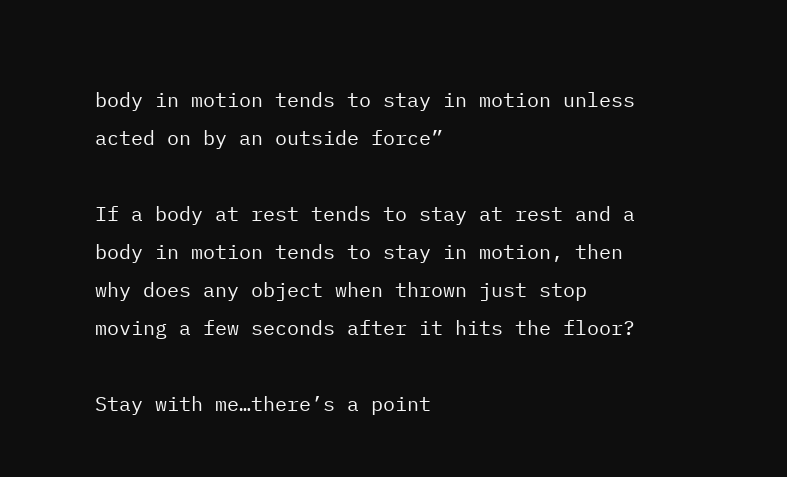body in motion tends to stay in motion unless acted on by an outside force”

If a body at rest tends to stay at rest and a body in motion tends to stay in motion, then why does any object when thrown just stop moving a few seconds after it hits the floor?

Stay with me…there’s a point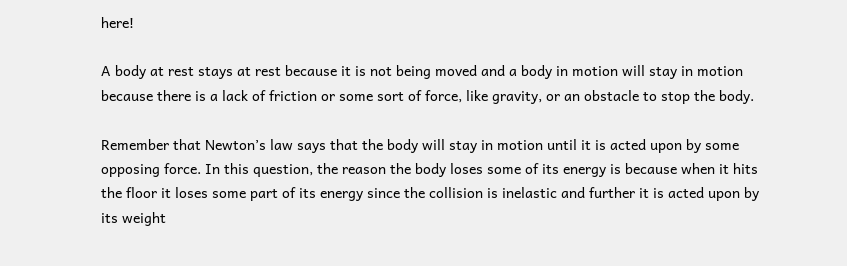here!

A body at rest stays at rest because it is not being moved and a body in motion will stay in motion because there is a lack of friction or some sort of force, like gravity, or an obstacle to stop the body.

Remember that Newton’s law says that the body will stay in motion until it is acted upon by some opposing force. In this question, the reason the body loses some of its energy is because when it hits the floor it loses some part of its energy since the collision is inelastic and further it is acted upon by its weight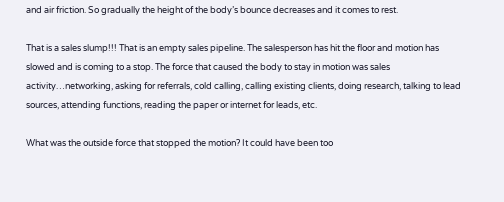and air friction. So gradually the height of the body’s bounce decreases and it comes to rest.

That is a sales slump!!! That is an empty sales pipeline. The salesperson has hit the floor and motion has slowed and is coming to a stop. The force that caused the body to stay in motion was sales activity…networking, asking for referrals, cold calling, calling existing clients, doing research, talking to lead sources, attending functions, reading the paper or internet for leads, etc.

What was the outside force that stopped the motion? It could have been too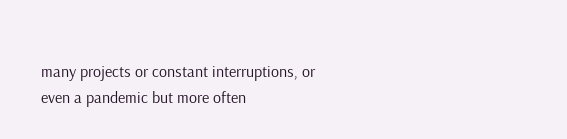many projects or constant interruptions, or even a pandemic but more often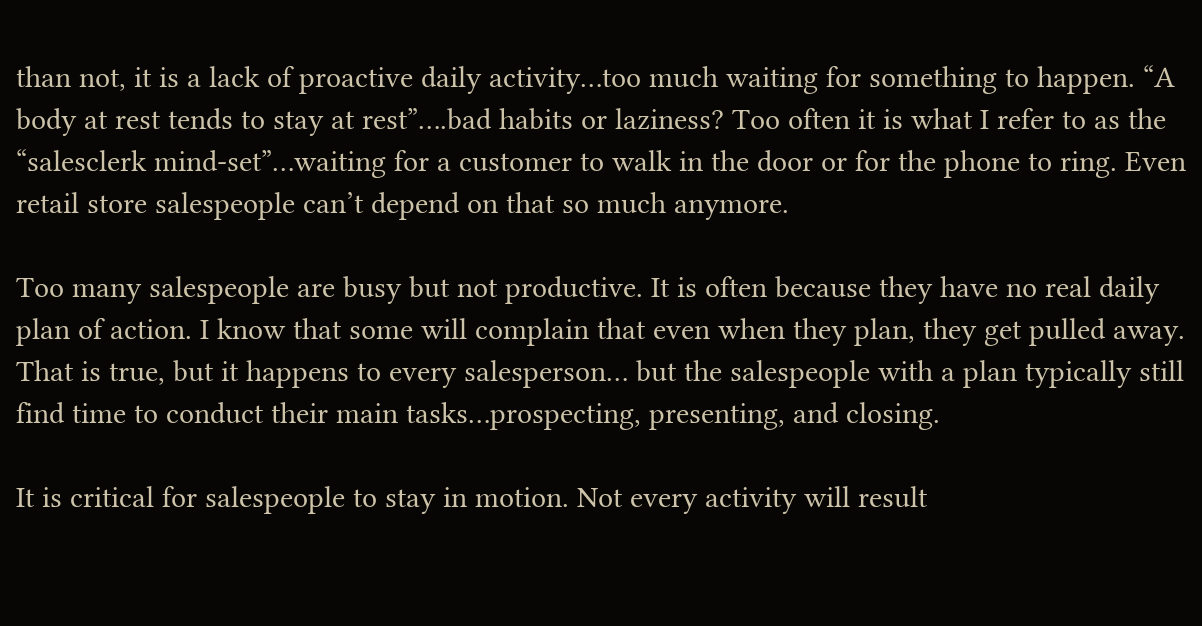than not, it is a lack of proactive daily activity…too much waiting for something to happen. “A body at rest tends to stay at rest”….bad habits or laziness? Too often it is what I refer to as the “salesclerk mind-set”…waiting for a customer to walk in the door or for the phone to ring. Even retail store salespeople can’t depend on that so much anymore.

Too many salespeople are busy but not productive. It is often because they have no real daily plan of action. I know that some will complain that even when they plan, they get pulled away. That is true, but it happens to every salesperson… but the salespeople with a plan typically still find time to conduct their main tasks…prospecting, presenting, and closing.

It is critical for salespeople to stay in motion. Not every activity will result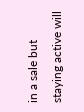in a sale but staying active will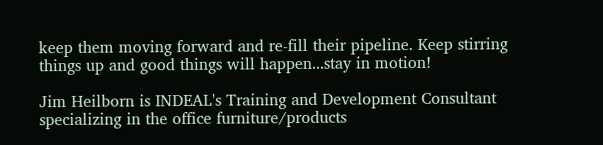keep them moving forward and re-fill their pipeline. Keep stirring things up and good things will happen...stay in motion!

Jim Heilborn is INDEAL's Training and Development Consultant specializing in the office furniture/products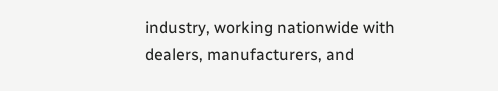industry, working nationwide with dealers, manufacturers, and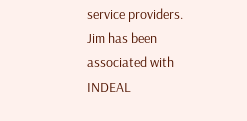service providers. Jim has been associated with INDEAL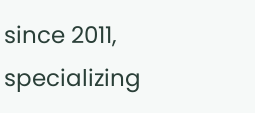since 2011, specializing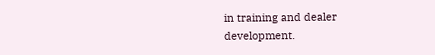in training and dealer development.